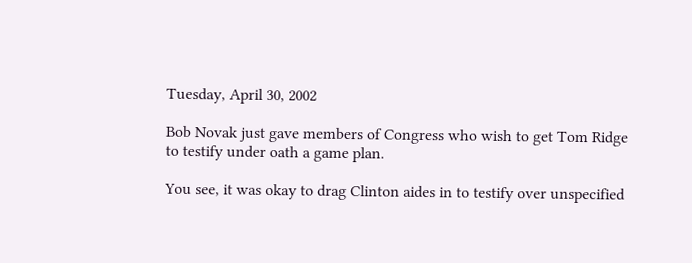Tuesday, April 30, 2002

Bob Novak just gave members of Congress who wish to get Tom Ridge to testify under oath a game plan.

You see, it was okay to drag Clinton aides in to testify over unspecified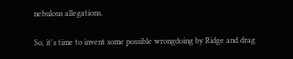nebulous allegations.

So, it's time to invent some possible wrongdoing by Ridge and drag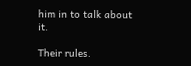him in to talk about it.

Their rules.